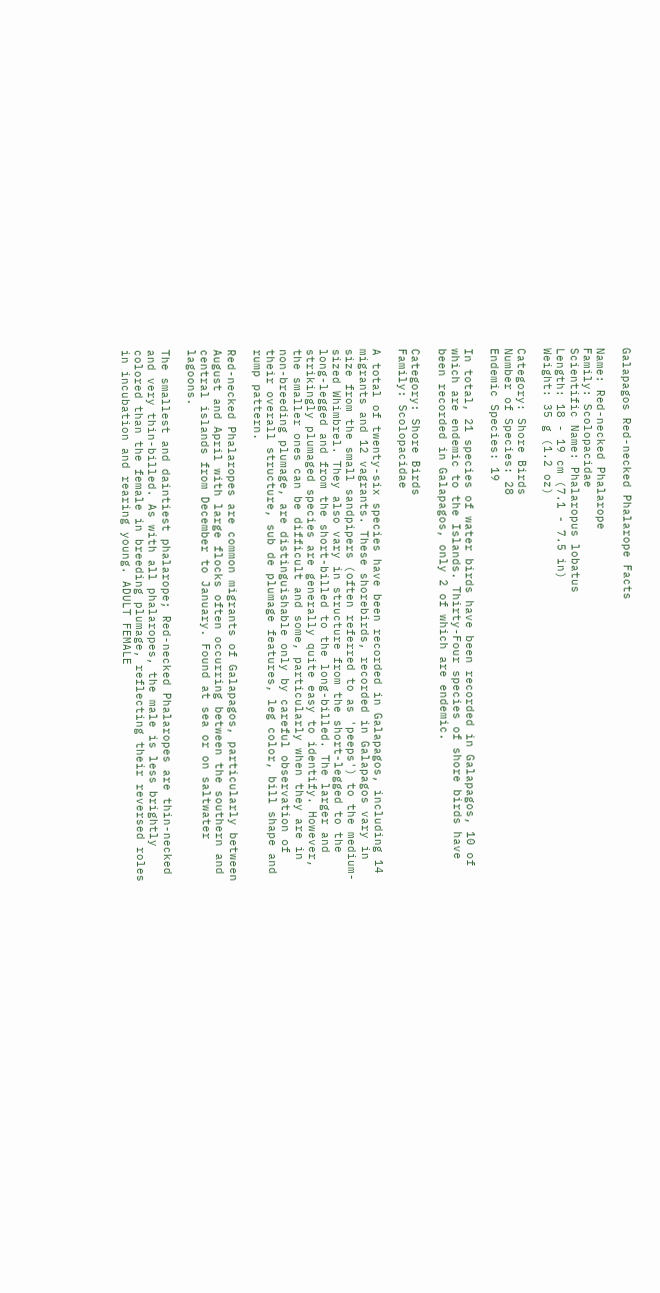Galapagos Red-necked Phalarope Facts

Name: Red-necked Phalarope
Family: Scolopacidae
Scientific Name: Phalaropus lobatus
Length: 18 - 19 cm (7.1 - 7.5 in)
Weight: 35 g (1.2 oz)

Category: Shore Birds
Number of Species: 28
Endemic Species: 19

In total, 21 species of water birds have been recorded in Galapagos, 10 of which are endemic to the Islands. Thirty-Four species of shore birds have been recorded in Galapagos, only 2 of which are endemic.

Category: Shore Birds
Family: Scolopacidae

A total of twenty-six species have been recorded in Galapagos, including 14 migrants and 12 vagrants. These shorebirds, recorded in Galapagos vary in size from the small sandpipers (often referred to as 'peeps') to the medium-sized Whimbrel. They also vary in structure from the short-legged to the long-legged and from the short-billed to the long-billed. The larger and strikingly plumaged species are generally quite easy to identify. However, the smaller ones can be difficult and some, particularly when they are in non-breeding plumage, are distinguishable only by careful observation of their overall structure, sub de plumage features, leg color, bill shape and rump pattern.

Red-necked Phalaropes are common migrants of Galapagos, particularly between August and April with large flocks often occurring between the southern and central islands from December to January. Found at sea or on saltwater lagoons.

The smallest and daintiest phalarope; Red-necked Phalaropes are thin-necked and very thin-billed. As with all phalaropes, the male is less brightly colored than the female in breeding plumage, reflecting their reversed roles in incubation and rearing young. ADULT FEMALE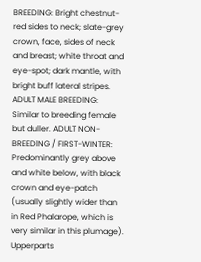BREEDlNG: Bright chestnut-red sides to neck; slate-grey crown, face, sides of neck and breast; white throat and eye-spot; dark mantle, with bright buff lateral stripes. ADULT MALE BREEDlNG: Similar to breeding female but duller. ADULT NON-BREEDlNG / FIRST-WINTER: Predominantly grey above and white below, with black crown and eye-patch (usually slightly wider than in Red Phalarope, which is very similar in this plumage). Upperparts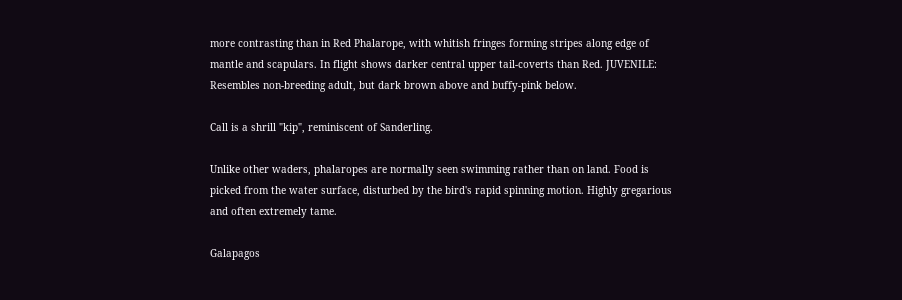more contrasting than in Red Phalarope, with whitish fringes forming stripes along edge of mantle and scapulars. In flight shows darker central upper tail-coverts than Red. JUVENILE: Resembles non-breeding adult, but dark brown above and buffy-pink below.

Call is a shrill "kip", reminiscent of Sanderling.

Unlike other waders, phalaropes are normally seen swimming rather than on land. Food is picked from the water surface, disturbed by the bird's rapid spinning motion. Highly gregarious and often extremely tame.

Galapagos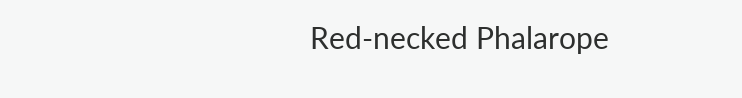Red-necked Phalarope